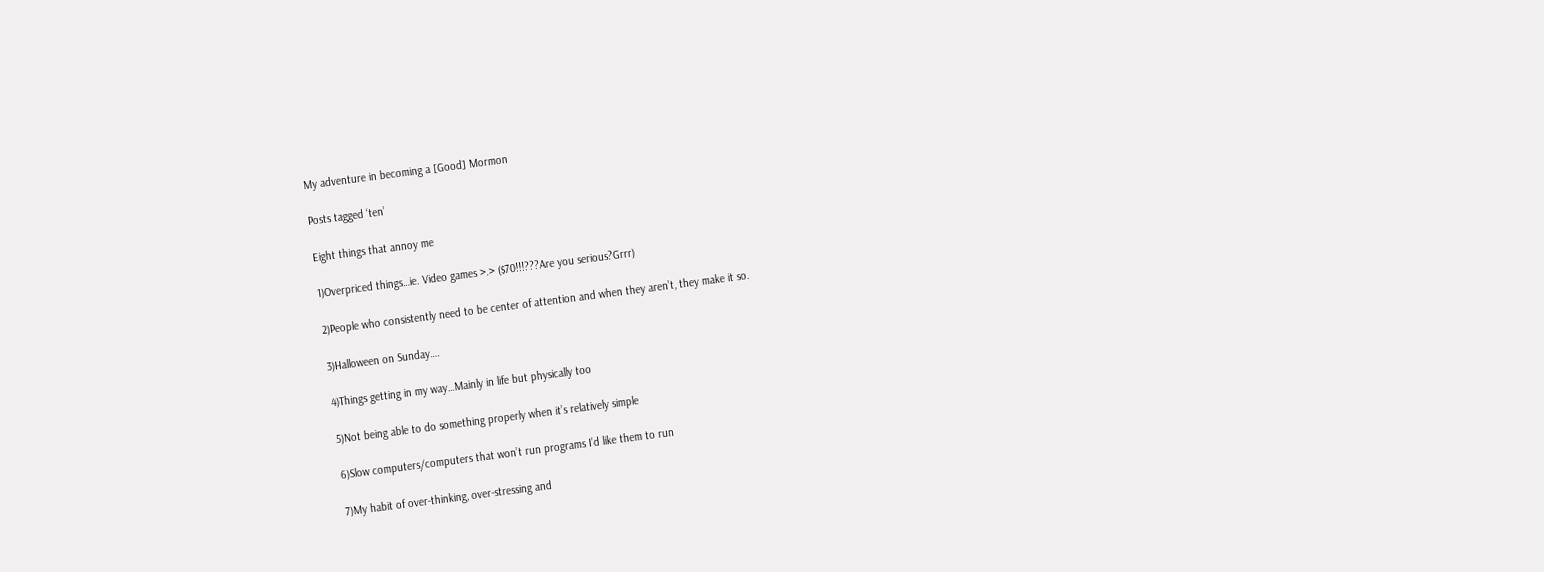My adventure in becoming a [Good] Mormon

Posts tagged ‘ten’

Eight things that annoy me

1)Overpriced things…ie. Video games >.> ($70!!!???Are you serious?Grrr)

2)People who consistently need to be center of attention and when they aren’t, they make it so.

3)Halloween on Sunday….

4)Things getting in my way…Mainly in life but physically too

5)Not being able to do something properly when it’s relatively simple

6)Slow computers/computers that won’t run programs I’d like them to run

7)My habit of over-thinking, over-stressing and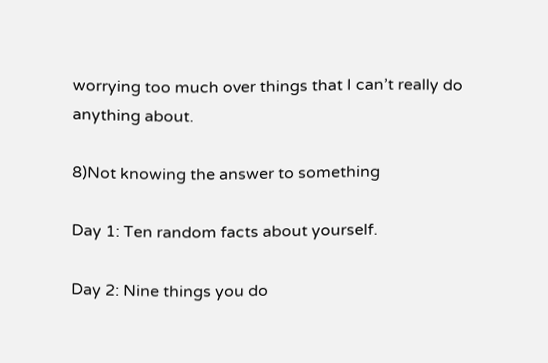worrying too much over things that I can’t really do anything about.

8)Not knowing the answer to something

Day 1: Ten random facts about yourself.

Day 2: Nine things you do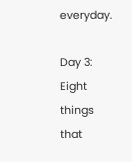everyday.

Day 3: Eight things that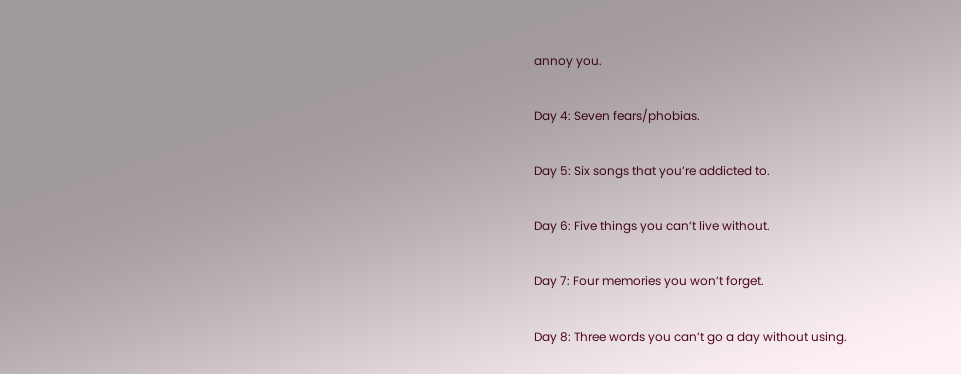annoy you.

Day 4: Seven fears/phobias.

Day 5: Six songs that you’re addicted to.

Day 6: Five things you can’t live without.

Day 7: Four memories you won’t forget.

Day 8: Three words you can’t go a day without using.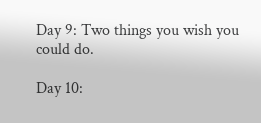Day 9: Two things you wish you could do.

Day 10: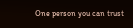One person you can trust